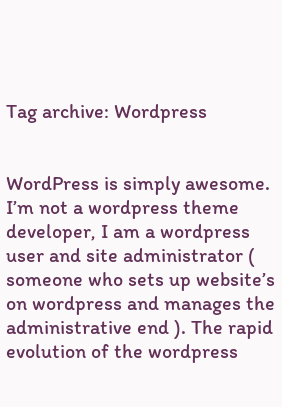Tag archive: Wordpress


WordPress is simply awesome. I’m not a wordpress theme developer, I am a wordpress user and site administrator ( someone who sets up website’s on wordpress and manages the administrative end ). The rapid evolution of the wordpress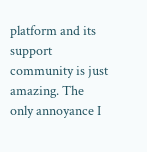platform and its support community is just amazing. The only annoyance I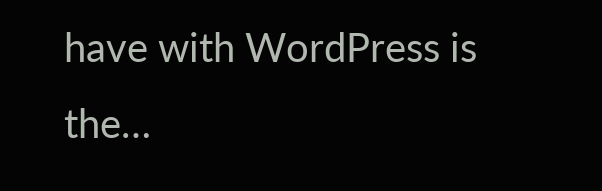have with WordPress is the…